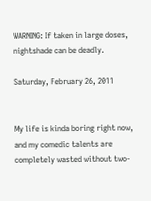WARNING: If taken in large doses, nightshade can be deadly.

Saturday, February 26, 2011


My life is kinda boring right now, and my comedic talents are completely wasted without two-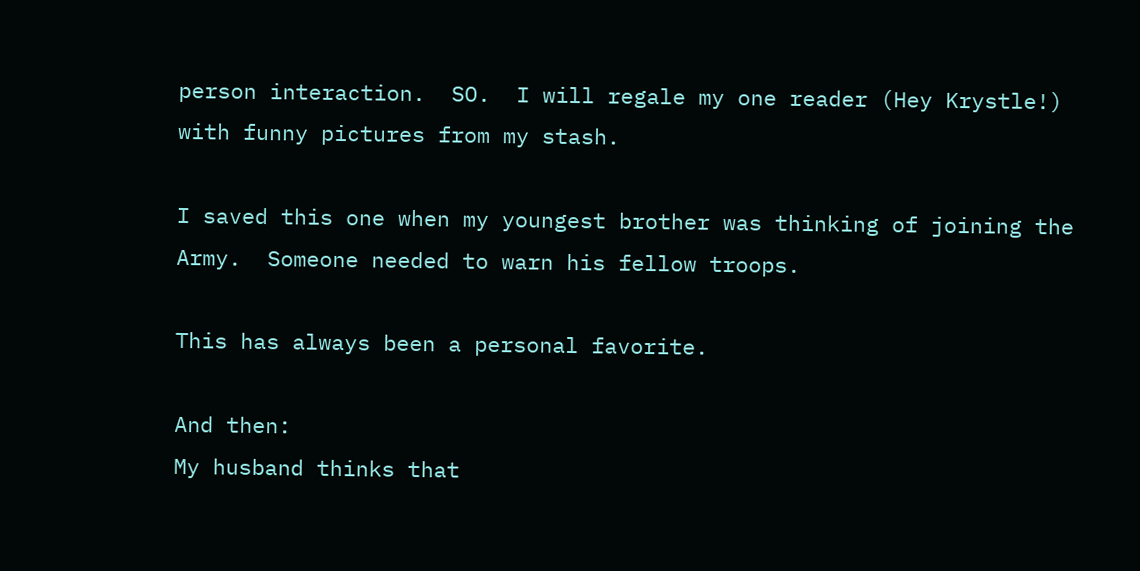person interaction.  SO.  I will regale my one reader (Hey Krystle!) with funny pictures from my stash.

I saved this one when my youngest brother was thinking of joining the Army.  Someone needed to warn his fellow troops.

This has always been a personal favorite.

And then:
My husband thinks that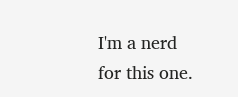I'm a nerd for this one.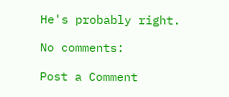He's probably right.

No comments:

Post a Comment